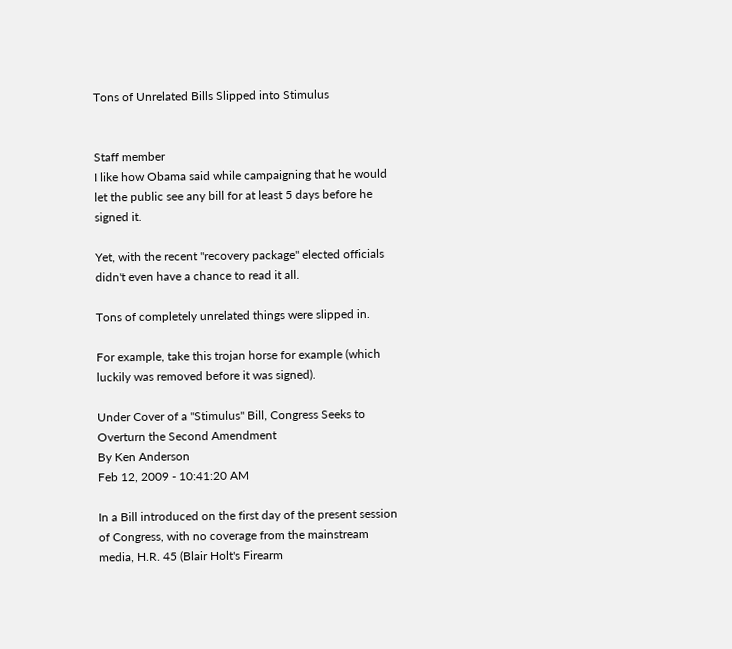Tons of Unrelated Bills Slipped into Stimulus


Staff member
I like how Obama said while campaigning that he would let the public see any bill for at least 5 days before he signed it.

Yet, with the recent "recovery package" elected officials didn't even have a chance to read it all.

Tons of completely unrelated things were slipped in.

For example, take this trojan horse for example (which luckily was removed before it was signed).

Under Cover of a "Stimulus" Bill, Congress Seeks to Overturn the Second Amendment
By Ken Anderson
Feb 12, 2009 - 10:41:20 AM

In a Bill introduced on the first day of the present session of Congress, with no coverage from the mainstream media, H.R. 45 (Blair Holt's Firearm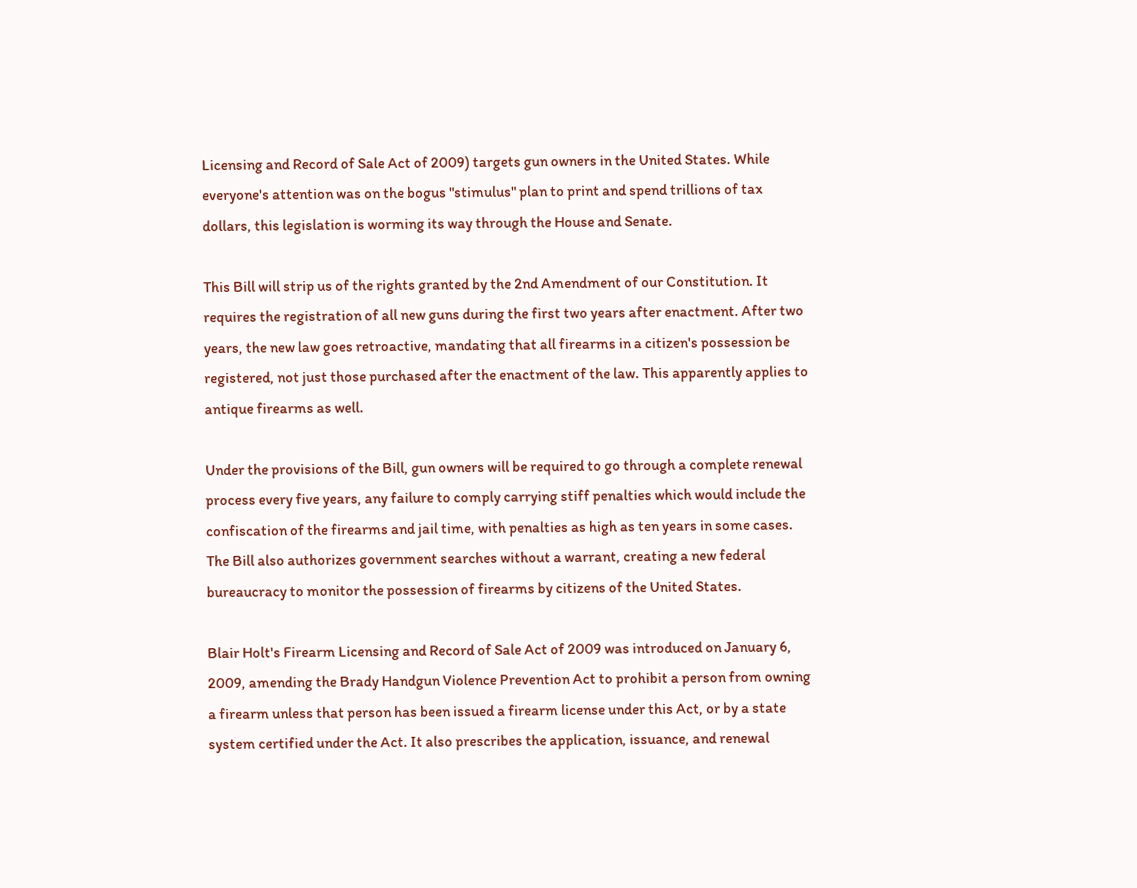Licensing and Record of Sale Act of 2009) targets gun owners in the United States. While everyone's attention was on the bogus "stimulus" plan to print and spend trillions of tax dollars, this legislation is worming its way through the House and Senate.

This Bill will strip us of the rights granted by the 2nd Amendment of our Constitution. It requires the registration of all new guns during the first two years after enactment. After two years, the new law goes retroactive, mandating that all firearms in a citizen's possession be registered, not just those purchased after the enactment of the law. This apparently applies to antique firearms as well.

Under the provisions of the Bill, gun owners will be required to go through a complete renewal process every five years, any failure to comply carrying stiff penalties which would include the confiscation of the firearms and jail time, with penalties as high as ten years in some cases. The Bill also authorizes government searches without a warrant, creating a new federal bureaucracy to monitor the possession of firearms by citizens of the United States.

Blair Holt's Firearm Licensing and Record of Sale Act of 2009 was introduced on January 6, 2009, amending the Brady Handgun Violence Prevention Act to prohibit a person from owning a firearm unless that person has been issued a firearm license under this Act, or by a state system certified under the Act. It also prescribes the application, issuance, and renewal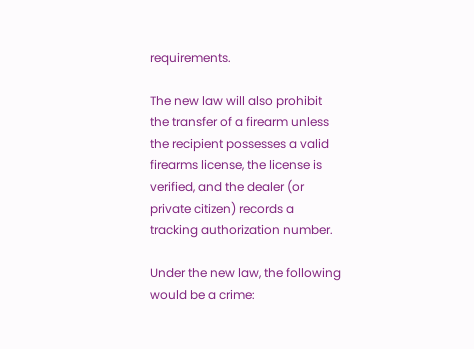requirements.

The new law will also prohibit the transfer of a firearm unless the recipient possesses a valid firearms license, the license is verified, and the dealer (or private citizen) records a tracking authorization number.

Under the new law, the following would be a crime: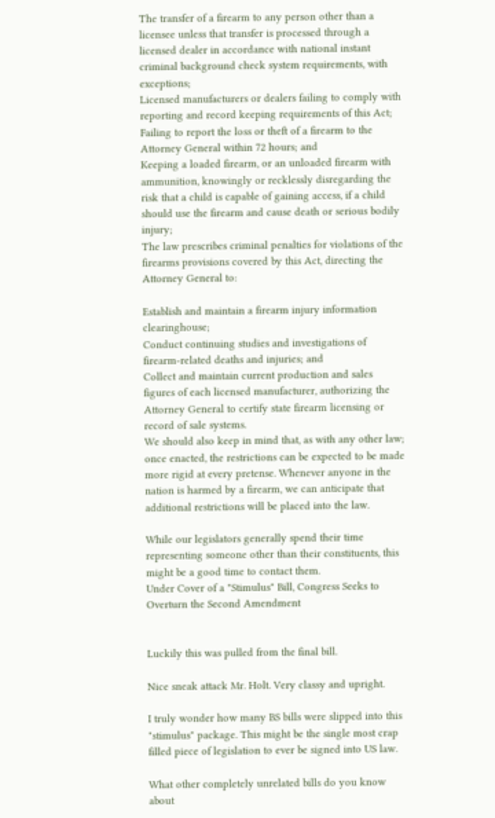The transfer of a firearm to any person other than a licensee unless that transfer is processed through a licensed dealer in accordance with national instant criminal background check system requirements, with exceptions;
Licensed manufacturers or dealers failing to comply with reporting and record keeping requirements of this Act;
Failing to report the loss or theft of a firearm to the Attorney General within 72 hours; and
Keeping a loaded firearm, or an unloaded firearm with ammunition, knowingly or recklessly disregarding the risk that a child is capable of gaining access, if a child should use the firearm and cause death or serious bodily injury;
The law prescribes criminal penalties for violations of the firearms provisions covered by this Act, directing the Attorney General to:

Establish and maintain a firearm injury information clearinghouse;
Conduct continuing studies and investigations of firearm-related deaths and injuries; and
Collect and maintain current production and sales figures of each licensed manufacturer, authorizing the Attorney General to certify state firearm licensing or record of sale systems.
We should also keep in mind that, as with any other law; once enacted, the restrictions can be expected to be made more rigid at every pretense. Whenever anyone in the nation is harmed by a firearm, we can anticipate that additional restrictions will be placed into the law.

While our legislators generally spend their time representing someone other than their constituents, this might be a good time to contact them.
Under Cover of a "Stimulus" Bill, Congress Seeks to Overturn the Second Amendment


Luckily this was pulled from the final bill.

Nice sneak attack Mr. Holt. Very classy and upright.

I truly wonder how many BS bills were slipped into this "stimulus" package. This might be the single most crap filled piece of legislation to ever be signed into US law.

What other completely unrelated bills do you know about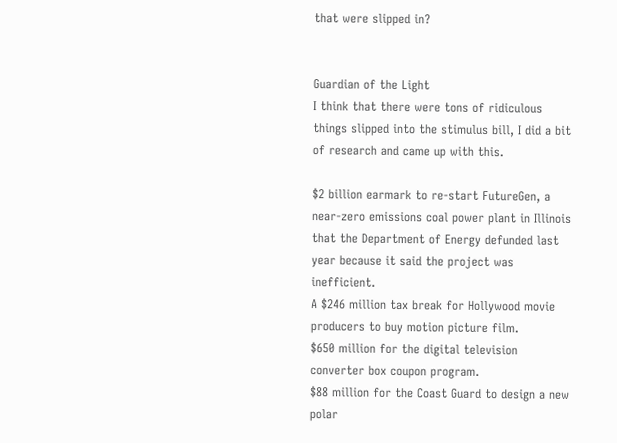that were slipped in?


Guardian of the Light
I think that there were tons of ridiculous things slipped into the stimulus bill, I did a bit of research and came up with this.

$2 billion earmark to re-start FutureGen, a near-zero emissions coal power plant in Illinois that the Department of Energy defunded last year because it said the project was inefficient.
A $246 million tax break for Hollywood movie producers to buy motion picture film.
$650 million for the digital television converter box coupon program.
$88 million for the Coast Guard to design a new polar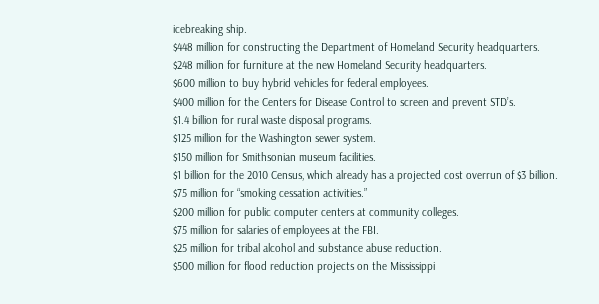icebreaking ship.
$448 million for constructing the Department of Homeland Security headquarters.
$248 million for furniture at the new Homeland Security headquarters.
$600 million to buy hybrid vehicles for federal employees.
$400 million for the Centers for Disease Control to screen and prevent STD’s.
$1.4 billion for rural waste disposal programs.
$125 million for the Washington sewer system.
$150 million for Smithsonian museum facilities.
$1 billion for the 2010 Census, which already has a projected cost overrun of $3 billion.
$75 million for “smoking cessation activities.”
$200 million for public computer centers at community colleges.
$75 million for salaries of employees at the FBI.
$25 million for tribal alcohol and substance abuse reduction.
$500 million for flood reduction projects on the Mississippi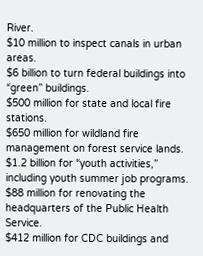River.
$10 million to inspect canals in urban areas.
$6 billion to turn federal buildings into “green” buildings.
$500 million for state and local fire stations.
$650 million for wildland fire management on forest service lands.
$1.2 billion for “youth activities,” including youth summer job programs.
$88 million for renovating the headquarters of the Public Health Service.
$412 million for CDC buildings and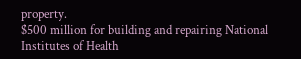property.
$500 million for building and repairing National Institutes of Health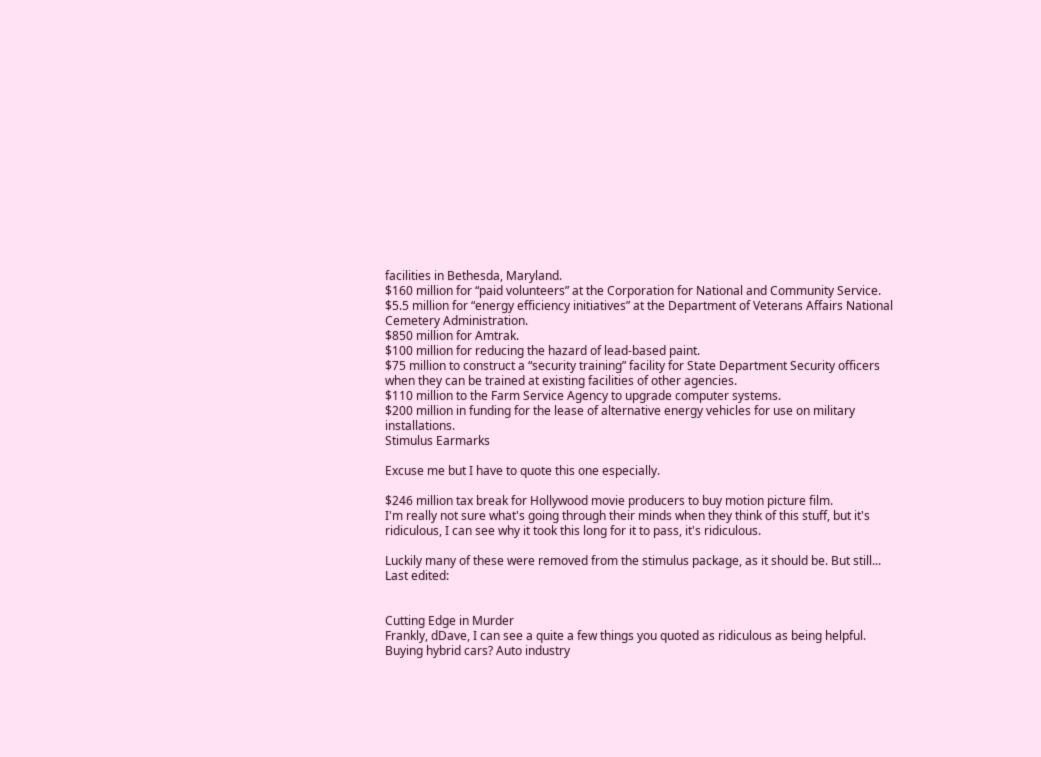facilities in Bethesda, Maryland.
$160 million for “paid volunteers” at the Corporation for National and Community Service.
$5.5 million for “energy efficiency initiatives” at the Department of Veterans Affairs National Cemetery Administration.
$850 million for Amtrak.
$100 million for reducing the hazard of lead-based paint.
$75 million to construct a “security training” facility for State Department Security officers when they can be trained at existing facilities of other agencies.
$110 million to the Farm Service Agency to upgrade computer systems.
$200 million in funding for the lease of alternative energy vehicles for use on military installations.
Stimulus Earmarks

Excuse me but I have to quote this one especially.

$246 million tax break for Hollywood movie producers to buy motion picture film.
I'm really not sure what's going through their minds when they think of this stuff, but it's ridiculous, I can see why it took this long for it to pass, it's ridiculous.

Luckily many of these were removed from the stimulus package, as it should be. But still...
Last edited:


Cutting Edge in Murder
Frankly, dDave, I can see a quite a few things you quoted as ridiculous as being helpful. Buying hybrid cars? Auto industry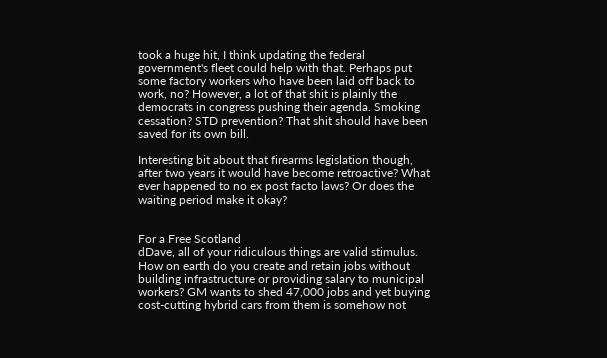took a huge hit, I think updating the federal government's fleet could help with that. Perhaps put some factory workers who have been laid off back to work, no? However, a lot of that shit is plainly the democrats in congress pushing their agenda. Smoking cessation? STD prevention? That shit should have been saved for its own bill.

Interesting bit about that firearms legislation though, after two years it would have become retroactive? What ever happened to no ex post facto laws? Or does the waiting period make it okay?


For a Free Scotland
dDave, all of your ridiculous things are valid stimulus. How on earth do you create and retain jobs without building infrastructure or providing salary to municipal workers? GM wants to shed 47,000 jobs and yet buying cost-cutting hybrid cars from them is somehow not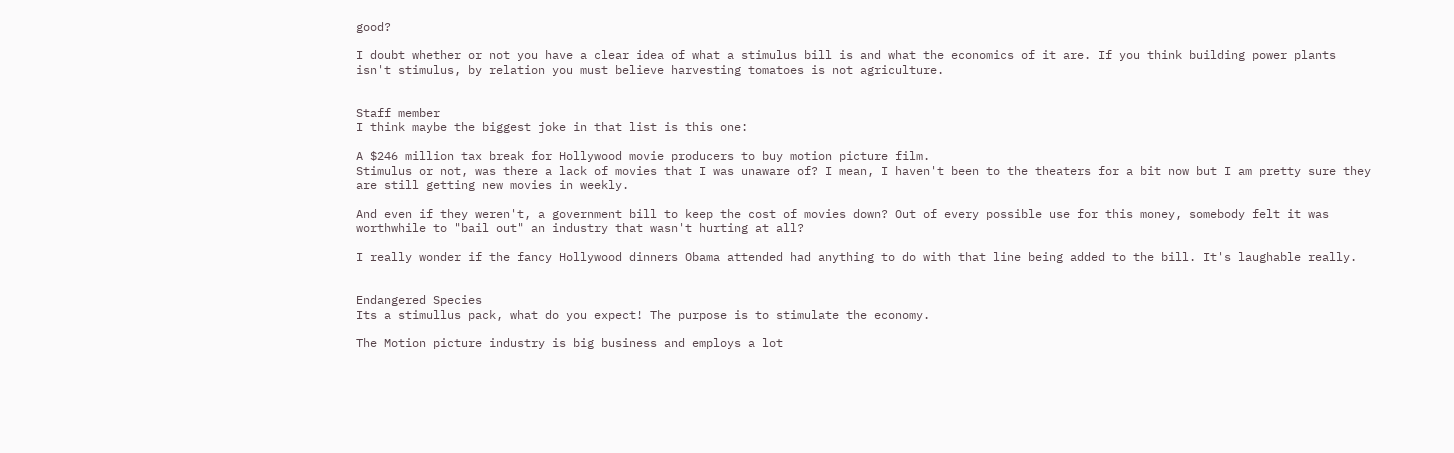good?

I doubt whether or not you have a clear idea of what a stimulus bill is and what the economics of it are. If you think building power plants isn't stimulus, by relation you must believe harvesting tomatoes is not agriculture.


Staff member
I think maybe the biggest joke in that list is this one:

A $246 million tax break for Hollywood movie producers to buy motion picture film.
Stimulus or not, was there a lack of movies that I was unaware of? I mean, I haven't been to the theaters for a bit now but I am pretty sure they are still getting new movies in weekly.

And even if they weren't, a government bill to keep the cost of movies down? Out of every possible use for this money, somebody felt it was worthwhile to "bail out" an industry that wasn't hurting at all?

I really wonder if the fancy Hollywood dinners Obama attended had anything to do with that line being added to the bill. It's laughable really.


Endangered Species
Its a stimullus pack, what do you expect! The purpose is to stimulate the economy.

The Motion picture industry is big business and employs a lot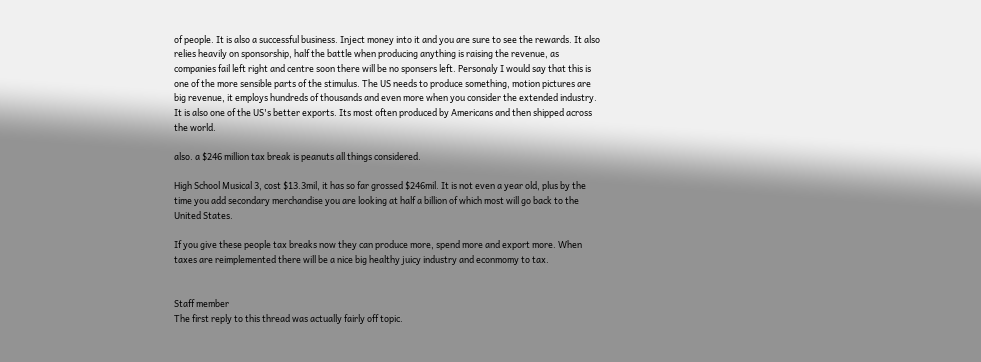of people. It is also a successful business. Inject money into it and you are sure to see the rewards. It also relies heavily on sponsorship, half the battle when producing anything is raising the revenue, as companies fail left right and centre soon there will be no sponsers left. Personaly I would say that this is one of the more sensible parts of the stimulus. The US needs to produce something, motion pictures are big revenue, it employs hundreds of thousands and even more when you consider the extended industry. It is also one of the US's better exports. Its most often produced by Americans and then shipped across the world.

also. a $246 million tax break is peanuts all things considered.

High School Musical 3, cost $13.3mil, it has so far grossed $246mil. It is not even a year old, plus by the time you add secondary merchandise you are looking at half a billion of which most will go back to the United States.

If you give these people tax breaks now they can produce more, spend more and export more. When taxes are reimplemented there will be a nice big healthy juicy industry and econmomy to tax.


Staff member
The first reply to this thread was actually fairly off topic.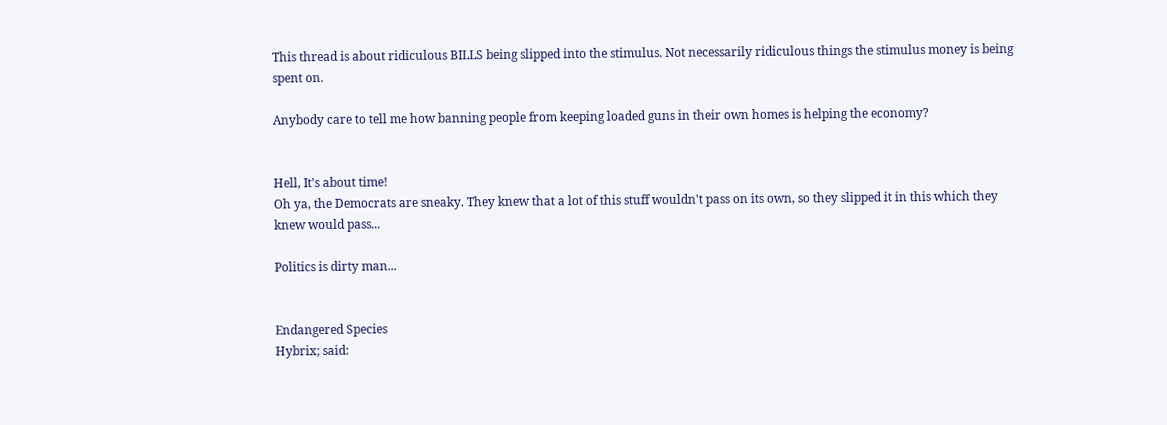This thread is about ridiculous BILLS being slipped into the stimulus. Not necessarily ridiculous things the stimulus money is being spent on.

Anybody care to tell me how banning people from keeping loaded guns in their own homes is helping the economy?


Hell, It's about time!
Oh ya, the Democrats are sneaky. They knew that a lot of this stuff wouldn't pass on its own, so they slipped it in this which they knew would pass...

Politics is dirty man...


Endangered Species
Hybrix; said: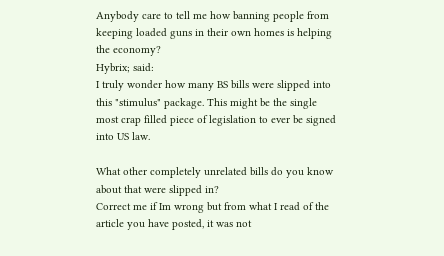Anybody care to tell me how banning people from keeping loaded guns in their own homes is helping the economy?
Hybrix; said:
I truly wonder how many BS bills were slipped into this "stimulus" package. This might be the single most crap filled piece of legislation to ever be signed into US law.

What other completely unrelated bills do you know about that were slipped in?
Correct me if Im wrong but from what I read of the article you have posted, it was not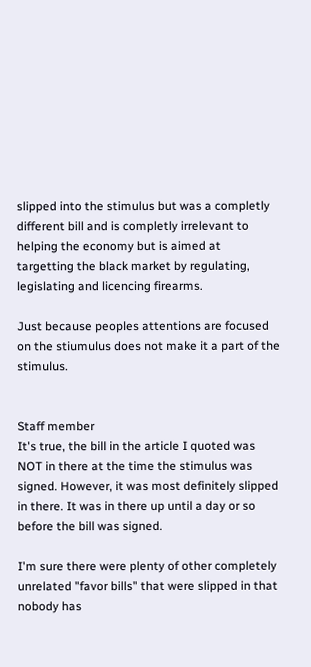slipped into the stimulus but was a completly different bill and is completly irrelevant to helping the economy but is aimed at targetting the black market by regulating, legislating and licencing firearms.

Just because peoples attentions are focused on the stiumulus does not make it a part of the stimulus.


Staff member
It's true, the bill in the article I quoted was NOT in there at the time the stimulus was signed. However, it was most definitely slipped in there. It was in there up until a day or so before the bill was signed.

I'm sure there were plenty of other completely unrelated "favor bills" that were slipped in that nobody has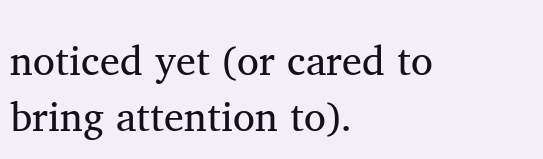noticed yet (or cared to bring attention to).